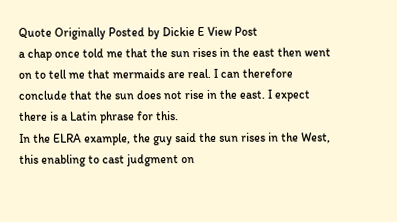Quote Originally Posted by Dickie E View Post
a chap once told me that the sun rises in the east then went on to tell me that mermaids are real. I can therefore conclude that the sun does not rise in the east. I expect there is a Latin phrase for this.
In the ELRA example, the guy said the sun rises in the West, this enabling to cast judgment on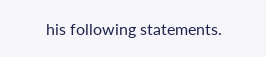his following statements.